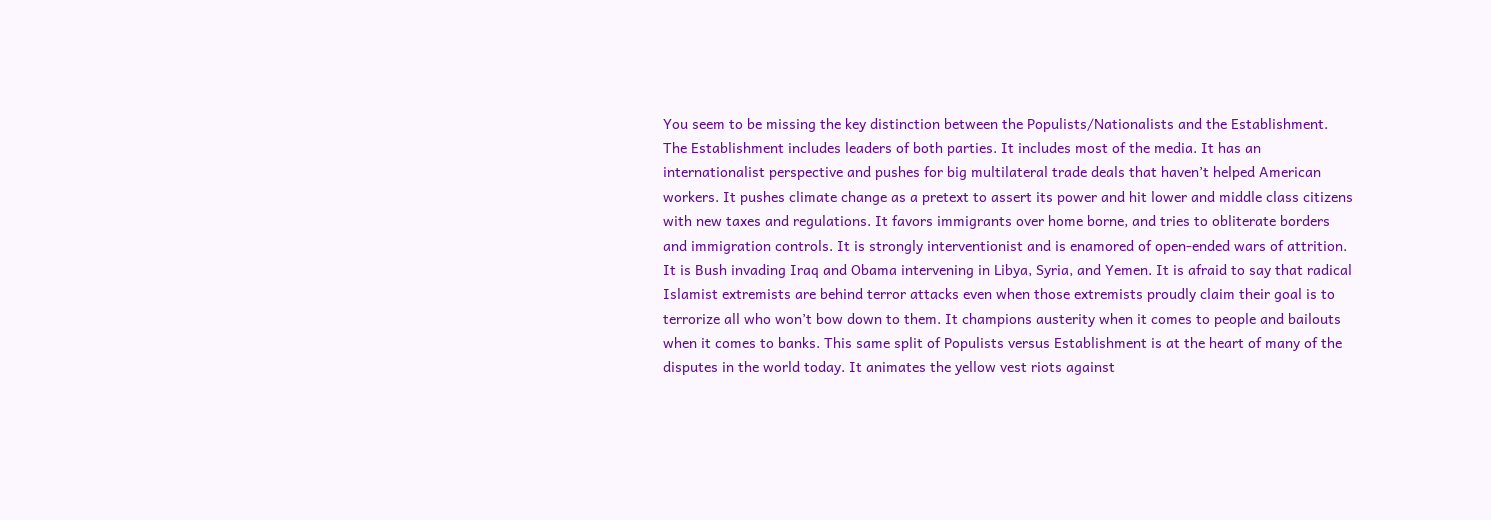You seem to be missing the key distinction between the Populists/Nationalists and the Establishment. The Establishment includes leaders of both parties. It includes most of the media. It has an internationalist perspective and pushes for big multilateral trade deals that haven’t helped American workers. It pushes climate change as a pretext to assert its power and hit lower and middle class citizens with new taxes and regulations. It favors immigrants over home borne, and tries to obliterate borders and immigration controls. It is strongly interventionist and is enamored of open-ended wars of attrition. It is Bush invading Iraq and Obama intervening in Libya, Syria, and Yemen. It is afraid to say that radical Islamist extremists are behind terror attacks even when those extremists proudly claim their goal is to terrorize all who won’t bow down to them. It champions austerity when it comes to people and bailouts when it comes to banks. This same split of Populists versus Establishment is at the heart of many of the disputes in the world today. It animates the yellow vest riots against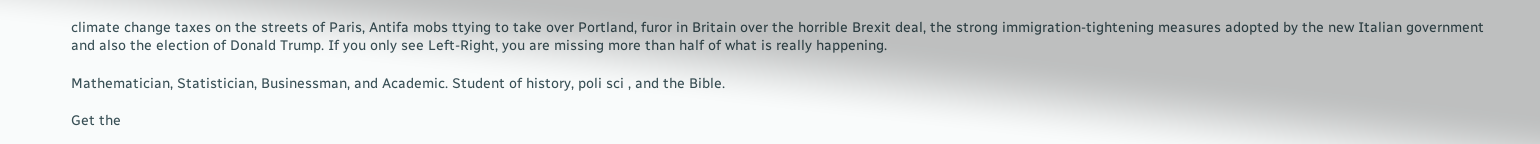climate change taxes on the streets of Paris, Antifa mobs ttying to take over Portland, furor in Britain over the horrible Brexit deal, the strong immigration-tightening measures adopted by the new Italian government and also the election of Donald Trump. If you only see Left-Right, you are missing more than half of what is really happening.

Mathematician, Statistician, Businessman, and Academic. Student of history, poli sci , and the Bible.

Get the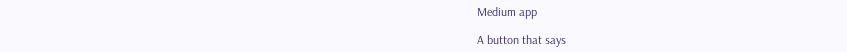Medium app

A button that says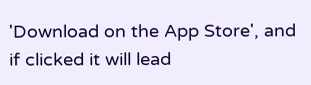'Download on the App Store', and if clicked it will lead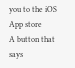you to the iOS App store
A button that says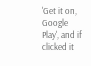'Get it on, Google Play', and if clicked it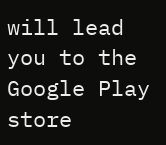will lead you to the Google Play store